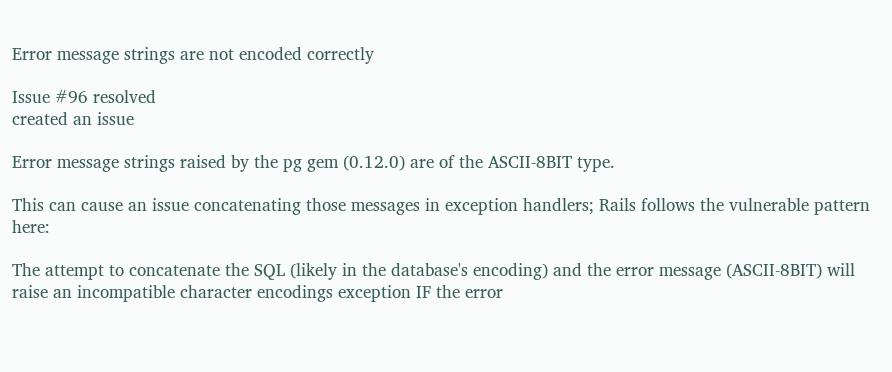Error message strings are not encoded correctly

Issue #96 resolved
created an issue

Error message strings raised by the pg gem (0.12.0) are of the ASCII-8BIT type.

This can cause an issue concatenating those messages in exception handlers; Rails follows the vulnerable pattern here:

The attempt to concatenate the SQL (likely in the database's encoding) and the error message (ASCII-8BIT) will raise an incompatible character encodings exception IF the error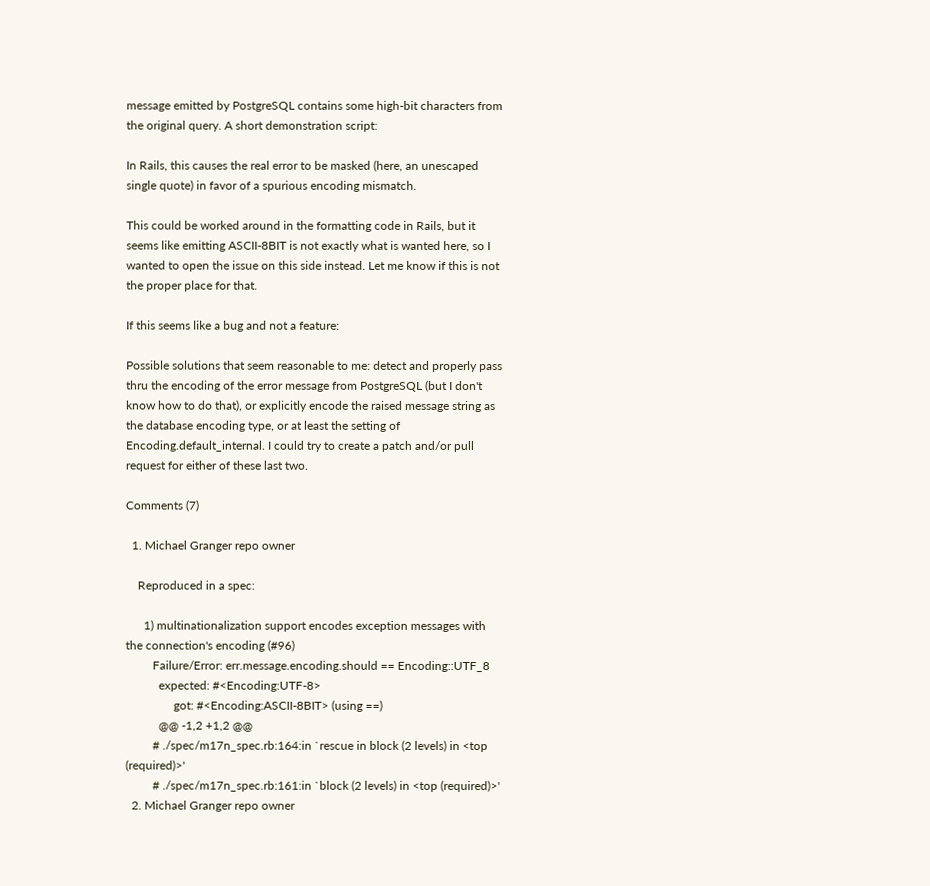message emitted by PostgreSQL contains some high-bit characters from the original query. A short demonstration script:

In Rails, this causes the real error to be masked (here, an unescaped single quote) in favor of a spurious encoding mismatch.

This could be worked around in the formatting code in Rails, but it seems like emitting ASCII-8BIT is not exactly what is wanted here, so I wanted to open the issue on this side instead. Let me know if this is not the proper place for that.

If this seems like a bug and not a feature:

Possible solutions that seem reasonable to me: detect and properly pass thru the encoding of the error message from PostgreSQL (but I don't know how to do that), or explicitly encode the raised message string as the database encoding type, or at least the setting of Encoding.default_internal. I could try to create a patch and/or pull request for either of these last two.

Comments (7)

  1. Michael Granger repo owner

    Reproduced in a spec:

      1) multinationalization support encodes exception messages with the connection's encoding (#96)
         Failure/Error: err.message.encoding.should == Encoding::UTF_8
           expected: #<Encoding:UTF-8>
                got: #<Encoding:ASCII-8BIT> (using ==)
           @@ -1,2 +1,2 @@
         # ./spec/m17n_spec.rb:164:in `rescue in block (2 levels) in <top (required)>'
         # ./spec/m17n_spec.rb:161:in `block (2 levels) in <top (required)>'
  2. Michael Granger repo owner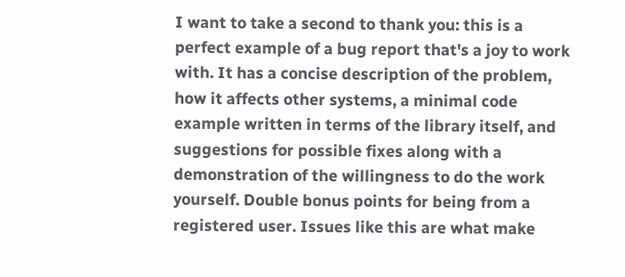I want to take a second to thank you: this is a perfect example of a bug report that's a joy to work with. It has a concise description of the problem, how it affects other systems, a minimal code example written in terms of the library itself, and suggestions for possible fixes along with a demonstration of the willingness to do the work yourself. Double bonus points for being from a registered user. Issues like this are what make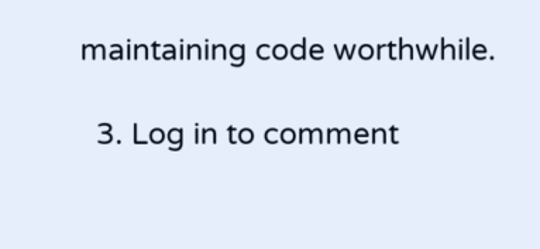maintaining code worthwhile.

  3. Log in to comment